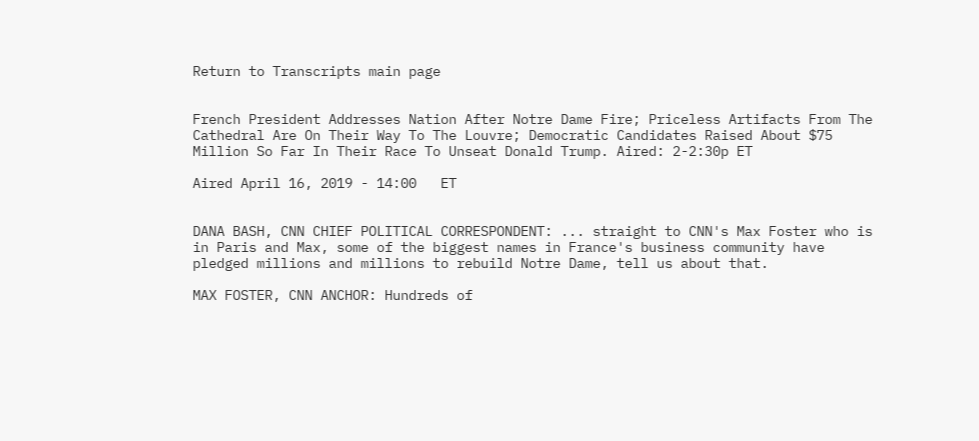Return to Transcripts main page


French President Addresses Nation After Notre Dame Fire; Priceless Artifacts From The Cathedral Are On Their Way To The Louvre; Democratic Candidates Raised About $75 Million So Far In Their Race To Unseat Donald Trump. Aired: 2-2:30p ET

Aired April 16, 2019 - 14:00   ET


DANA BASH, CNN CHIEF POLITICAL CORRESPONDENT: ... straight to CNN's Max Foster who is in Paris and Max, some of the biggest names in France's business community have pledged millions and millions to rebuild Notre Dame, tell us about that.

MAX FOSTER, CNN ANCHOR: Hundreds of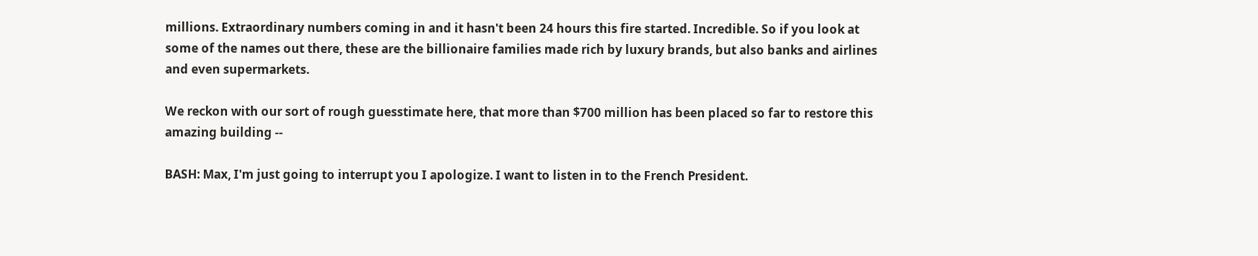millions. Extraordinary numbers coming in and it hasn't been 24 hours this fire started. Incredible. So if you look at some of the names out there, these are the billionaire families made rich by luxury brands, but also banks and airlines and even supermarkets.

We reckon with our sort of rough guesstimate here, that more than $700 million has been placed so far to restore this amazing building --

BASH: Max, I'm just going to interrupt you I apologize. I want to listen in to the French President.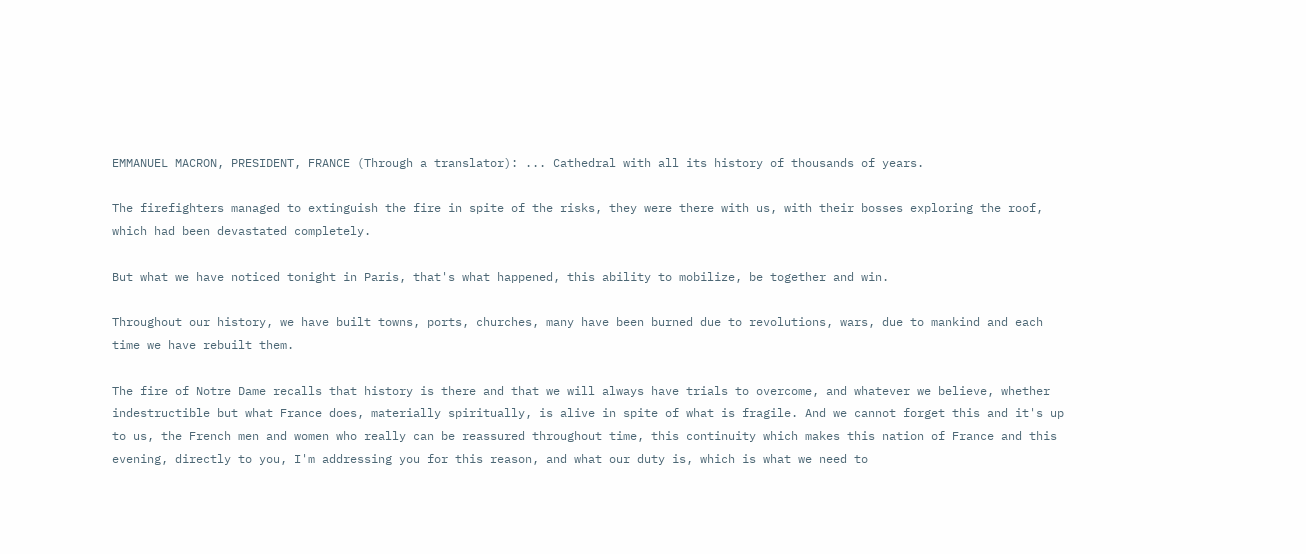EMMANUEL MACRON, PRESIDENT, FRANCE (Through a translator): ... Cathedral with all its history of thousands of years.

The firefighters managed to extinguish the fire in spite of the risks, they were there with us, with their bosses exploring the roof, which had been devastated completely.

But what we have noticed tonight in Paris, that's what happened, this ability to mobilize, be together and win.

Throughout our history, we have built towns, ports, churches, many have been burned due to revolutions, wars, due to mankind and each time we have rebuilt them.

The fire of Notre Dame recalls that history is there and that we will always have trials to overcome, and whatever we believe, whether indestructible but what France does, materially spiritually, is alive in spite of what is fragile. And we cannot forget this and it's up to us, the French men and women who really can be reassured throughout time, this continuity which makes this nation of France and this evening, directly to you, I'm addressing you for this reason, and what our duty is, which is what we need to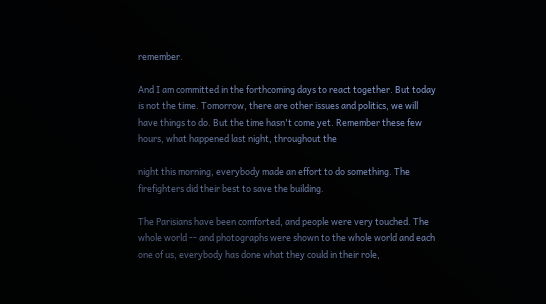remember.

And I am committed in the forthcoming days to react together. But today is not the time. Tomorrow, there are other issues and politics, we will have things to do. But the time hasn't come yet. Remember these few hours, what happened last night, throughout the

night this morning, everybody made an effort to do something. The firefighters did their best to save the building.

The Parisians have been comforted, and people were very touched. The whole world -- and photographs were shown to the whole world and each one of us, everybody has done what they could in their role,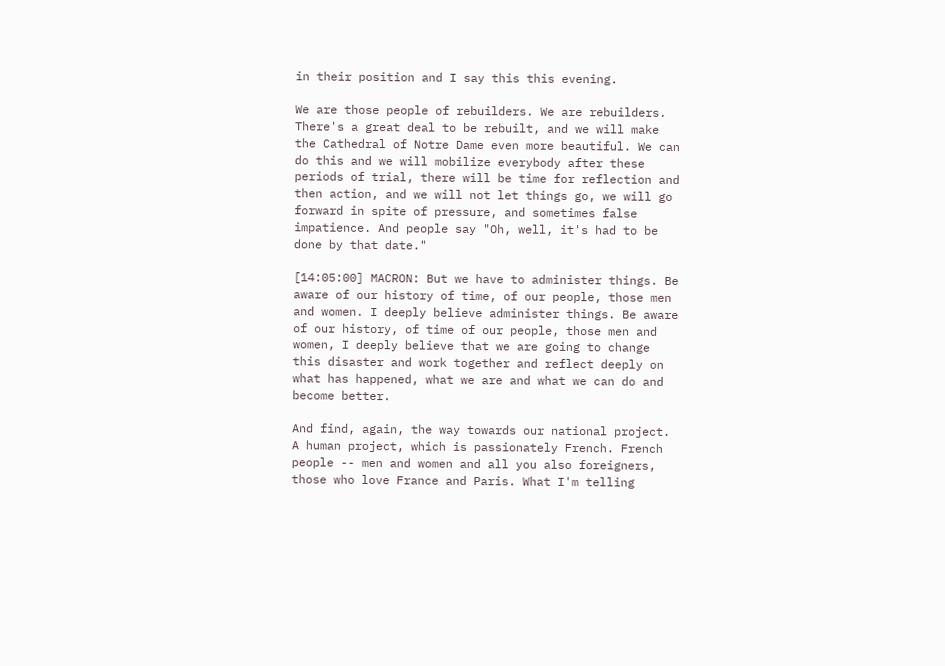in their position and I say this this evening.

We are those people of rebuilders. We are rebuilders. There's a great deal to be rebuilt, and we will make the Cathedral of Notre Dame even more beautiful. We can do this and we will mobilize everybody after these periods of trial, there will be time for reflection and then action, and we will not let things go, we will go forward in spite of pressure, and sometimes false impatience. And people say "Oh, well, it's had to be done by that date."

[14:05:00] MACRON: But we have to administer things. Be aware of our history of time, of our people, those men and women. I deeply believe administer things. Be aware of our history, of time of our people, those men and women, I deeply believe that we are going to change this disaster and work together and reflect deeply on what has happened, what we are and what we can do and become better.

And find, again, the way towards our national project. A human project, which is passionately French. French people -- men and women and all you also foreigners, those who love France and Paris. What I'm telling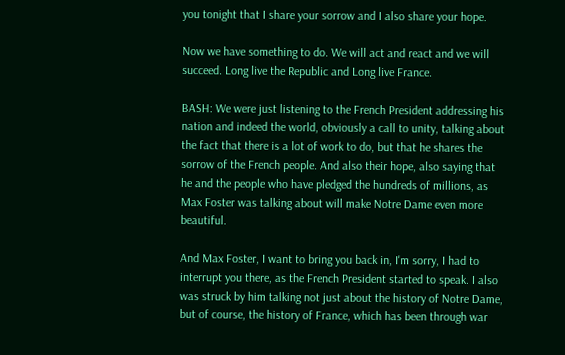you tonight that I share your sorrow and I also share your hope.

Now we have something to do. We will act and react and we will succeed. Long live the Republic and Long live France.

BASH: We were just listening to the French President addressing his nation and indeed the world, obviously a call to unity, talking about the fact that there is a lot of work to do, but that he shares the sorrow of the French people. And also their hope, also saying that he and the people who have pledged the hundreds of millions, as Max Foster was talking about will make Notre Dame even more beautiful.

And Max Foster, I want to bring you back in, I'm sorry, I had to interrupt you there, as the French President started to speak. I also was struck by him talking not just about the history of Notre Dame, but of course, the history of France, which has been through war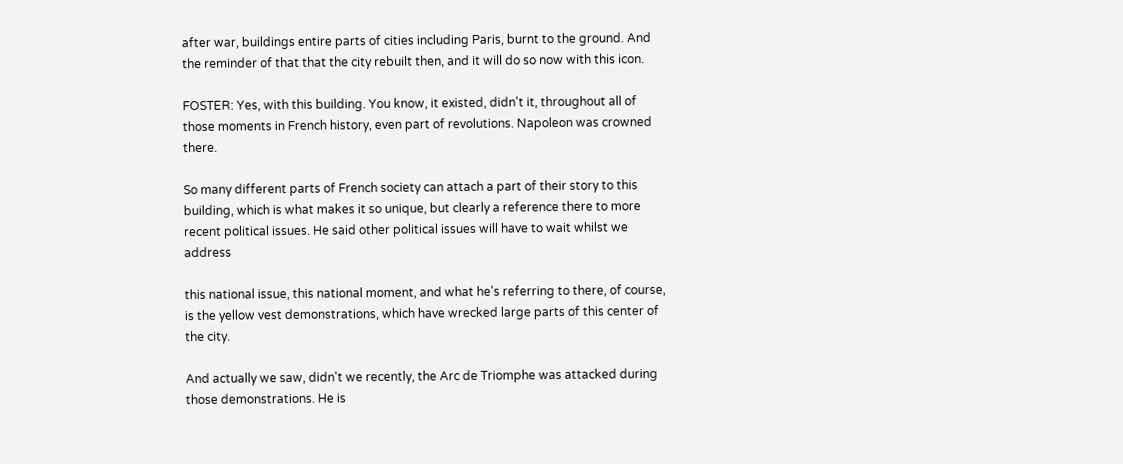after war, buildings entire parts of cities including Paris, burnt to the ground. And the reminder of that that the city rebuilt then, and it will do so now with this icon.

FOSTER: Yes, with this building. You know, it existed, didn't it, throughout all of those moments in French history, even part of revolutions. Napoleon was crowned there.

So many different parts of French society can attach a part of their story to this building, which is what makes it so unique, but clearly a reference there to more recent political issues. He said other political issues will have to wait whilst we address

this national issue, this national moment, and what he's referring to there, of course, is the yellow vest demonstrations, which have wrecked large parts of this center of the city.

And actually we saw, didn't we recently, the Arc de Triomphe was attacked during those demonstrations. He is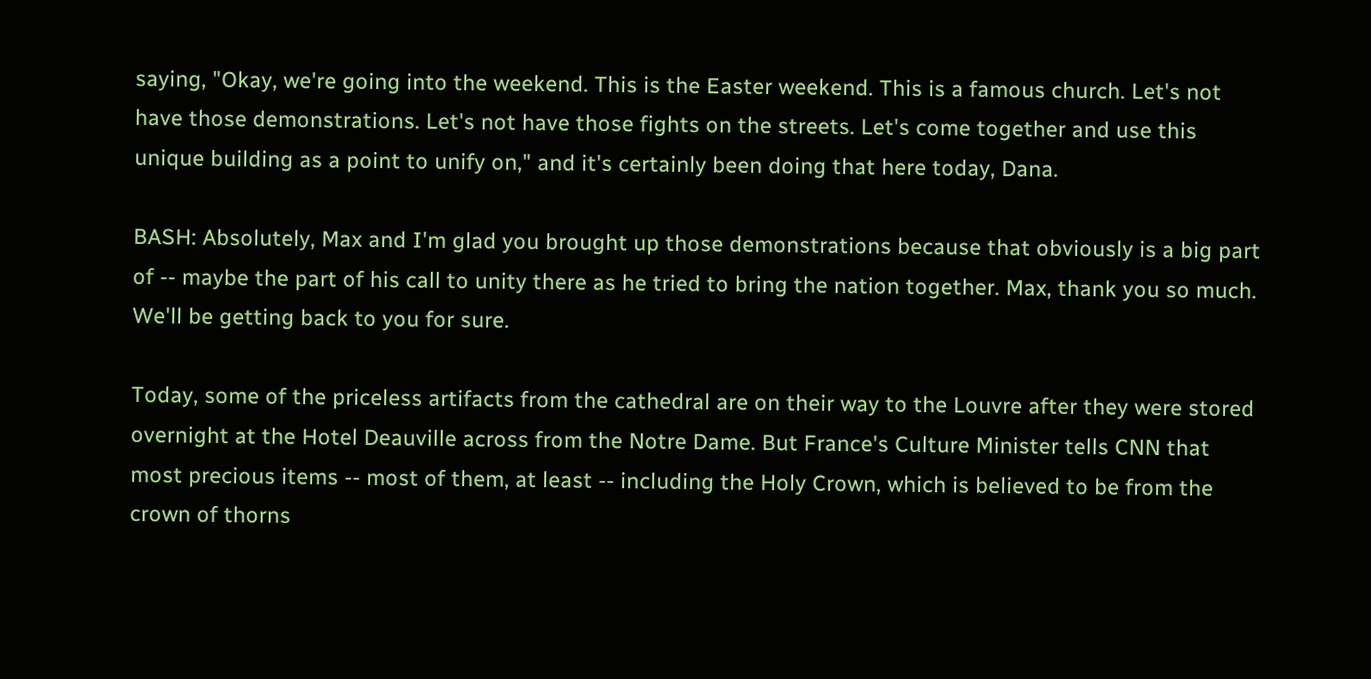saying, "Okay, we're going into the weekend. This is the Easter weekend. This is a famous church. Let's not have those demonstrations. Let's not have those fights on the streets. Let's come together and use this unique building as a point to unify on," and it's certainly been doing that here today, Dana.

BASH: Absolutely, Max and I'm glad you brought up those demonstrations because that obviously is a big part of -- maybe the part of his call to unity there as he tried to bring the nation together. Max, thank you so much. We'll be getting back to you for sure.

Today, some of the priceless artifacts from the cathedral are on their way to the Louvre after they were stored overnight at the Hotel Deauville across from the Notre Dame. But France's Culture Minister tells CNN that most precious items -- most of them, at least -- including the Holy Crown, which is believed to be from the crown of thorns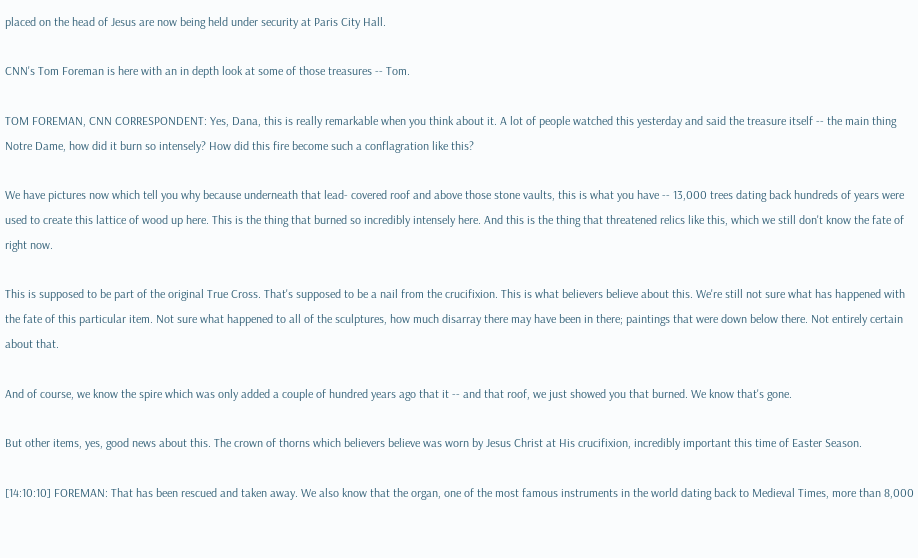placed on the head of Jesus are now being held under security at Paris City Hall.

CNN's Tom Foreman is here with an in depth look at some of those treasures -- Tom.

TOM FOREMAN, CNN CORRESPONDENT: Yes, Dana, this is really remarkable when you think about it. A lot of people watched this yesterday and said the treasure itself -- the main thing Notre Dame, how did it burn so intensely? How did this fire become such a conflagration like this?

We have pictures now which tell you why because underneath that lead- covered roof and above those stone vaults, this is what you have -- 13,000 trees dating back hundreds of years were used to create this lattice of wood up here. This is the thing that burned so incredibly intensely here. And this is the thing that threatened relics like this, which we still don't know the fate of right now.

This is supposed to be part of the original True Cross. That's supposed to be a nail from the crucifixion. This is what believers believe about this. We're still not sure what has happened with the fate of this particular item. Not sure what happened to all of the sculptures, how much disarray there may have been in there; paintings that were down below there. Not entirely certain about that.

And of course, we know the spire which was only added a couple of hundred years ago that it -- and that roof, we just showed you that burned. We know that's gone.

But other items, yes, good news about this. The crown of thorns which believers believe was worn by Jesus Christ at His crucifixion, incredibly important this time of Easter Season.

[14:10:10] FOREMAN: That has been rescued and taken away. We also know that the organ, one of the most famous instruments in the world dating back to Medieval Times, more than 8,000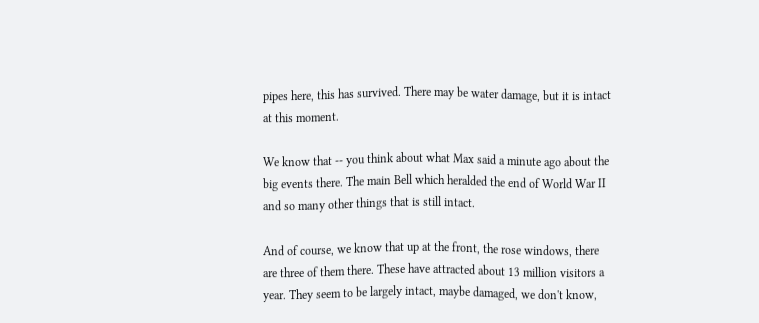pipes here, this has survived. There may be water damage, but it is intact at this moment.

We know that -- you think about what Max said a minute ago about the big events there. The main Bell which heralded the end of World War II and so many other things that is still intact.

And of course, we know that up at the front, the rose windows, there are three of them there. These have attracted about 13 million visitors a year. They seem to be largely intact, maybe damaged, we don't know,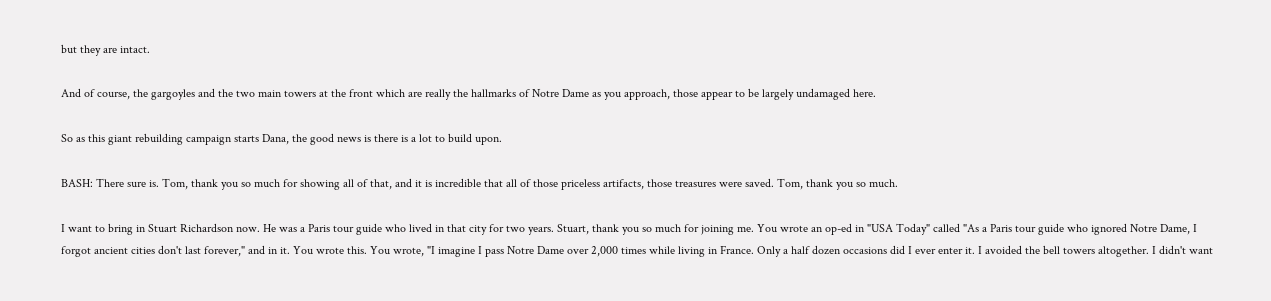but they are intact.

And of course, the gargoyles and the two main towers at the front which are really the hallmarks of Notre Dame as you approach, those appear to be largely undamaged here.

So as this giant rebuilding campaign starts Dana, the good news is there is a lot to build upon.

BASH: There sure is. Tom, thank you so much for showing all of that, and it is incredible that all of those priceless artifacts, those treasures were saved. Tom, thank you so much.

I want to bring in Stuart Richardson now. He was a Paris tour guide who lived in that city for two years. Stuart, thank you so much for joining me. You wrote an op-ed in "USA Today" called "As a Paris tour guide who ignored Notre Dame, I forgot ancient cities don't last forever," and in it. You wrote this. You wrote, "I imagine I pass Notre Dame over 2,000 times while living in France. Only a half dozen occasions did I ever enter it. I avoided the bell towers altogether. I didn't want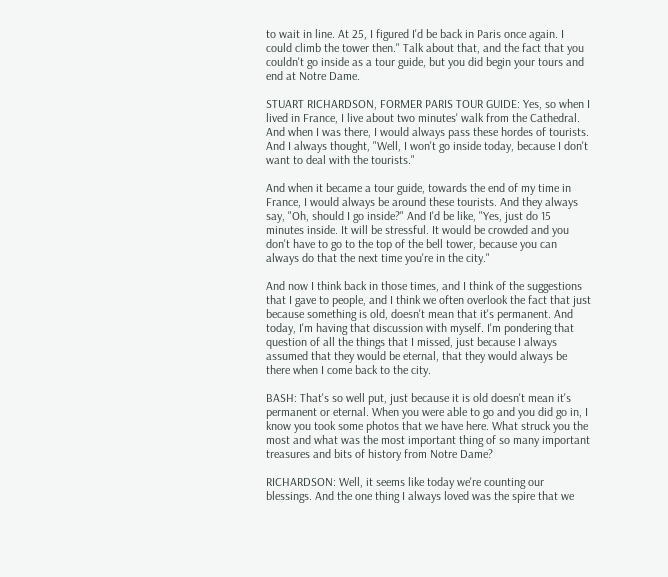to wait in line. At 25, I figured I'd be back in Paris once again. I could climb the tower then." Talk about that, and the fact that you couldn't go inside as a tour guide, but you did begin your tours and end at Notre Dame.

STUART RICHARDSON, FORMER PARIS TOUR GUIDE: Yes, so when I lived in France, I live about two minutes' walk from the Cathedral. And when I was there, I would always pass these hordes of tourists. And I always thought, "Well, I won't go inside today, because I don't want to deal with the tourists."

And when it became a tour guide, towards the end of my time in France, I would always be around these tourists. And they always say, "Oh, should I go inside?" And I'd be like, "Yes, just do 15 minutes inside. It will be stressful. It would be crowded and you don't have to go to the top of the bell tower, because you can always do that the next time you're in the city."

And now I think back in those times, and I think of the suggestions that I gave to people, and I think we often overlook the fact that just because something is old, doesn't mean that it's permanent. And today, I'm having that discussion with myself. I'm pondering that question of all the things that I missed, just because I always assumed that they would be eternal, that they would always be there when I come back to the city.

BASH: That's so well put, just because it is old doesn't mean it's permanent or eternal. When you were able to go and you did go in, I know you took some photos that we have here. What struck you the most and what was the most important thing of so many important treasures and bits of history from Notre Dame?

RICHARDSON: Well, it seems like today we're counting our blessings. And the one thing I always loved was the spire that we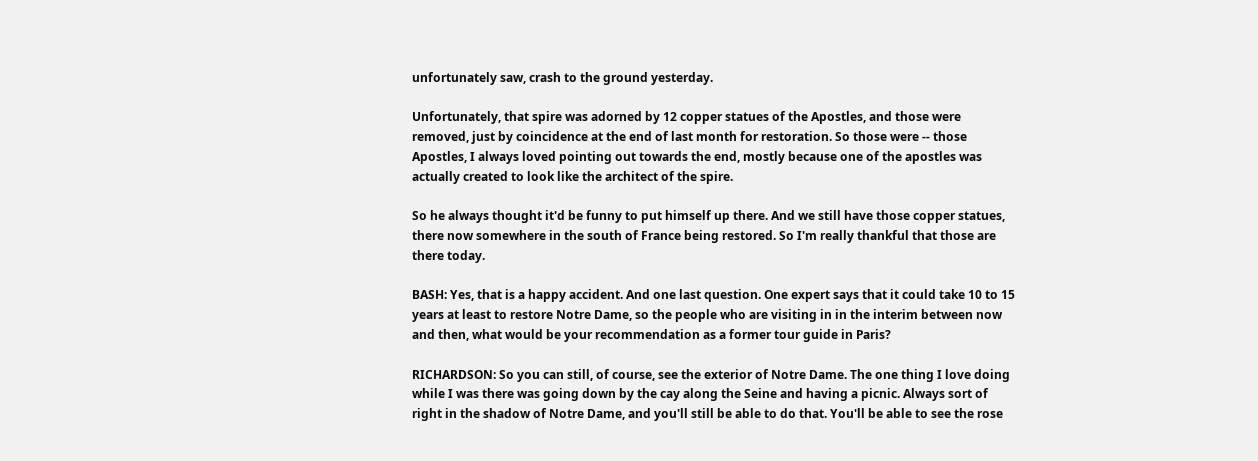unfortunately saw, crash to the ground yesterday.

Unfortunately, that spire was adorned by 12 copper statues of the Apostles, and those were removed, just by coincidence at the end of last month for restoration. So those were -- those Apostles, I always loved pointing out towards the end, mostly because one of the apostles was actually created to look like the architect of the spire.

So he always thought it'd be funny to put himself up there. And we still have those copper statues, there now somewhere in the south of France being restored. So I'm really thankful that those are there today.

BASH: Yes, that is a happy accident. And one last question. One expert says that it could take 10 to 15 years at least to restore Notre Dame, so the people who are visiting in in the interim between now and then, what would be your recommendation as a former tour guide in Paris?

RICHARDSON: So you can still, of course, see the exterior of Notre Dame. The one thing I love doing while I was there was going down by the cay along the Seine and having a picnic. Always sort of right in the shadow of Notre Dame, and you'll still be able to do that. You'll be able to see the rose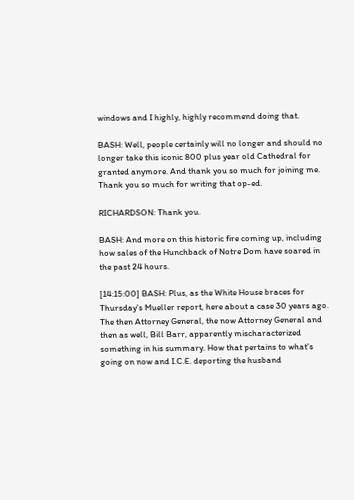windows and I highly, highly recommend doing that.

BASH: Well, people certainly will no longer and should no longer take this iconic 800 plus year old Cathedral for granted anymore. And thank you so much for joining me. Thank you so much for writing that op-ed.

RICHARDSON: Thank you.

BASH: And more on this historic fire coming up, including how sales of the Hunchback of Notre Dom have soared in the past 24 hours.

[14:15:00] BASH: Plus, as the White House braces for Thursday's Mueller report, here about a case 30 years ago. The then Attorney General, the now Attorney General and then as well, Bill Barr, apparently mischaracterized something in his summary. How that pertains to what's going on now and I.C.E. deporting the husband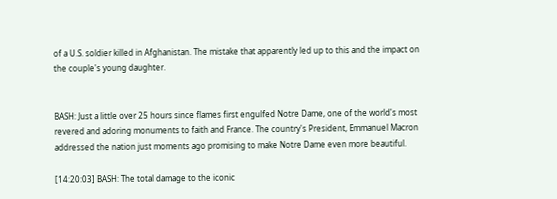of a U.S. soldier killed in Afghanistan. The mistake that apparently led up to this and the impact on the couple's young daughter.


BASH: Just a little over 25 hours since flames first engulfed Notre Dame, one of the world's most revered and adoring monuments to faith and France. The country's President, Emmanuel Macron addressed the nation just moments ago promising to make Notre Dame even more beautiful.

[14:20:03] BASH: The total damage to the iconic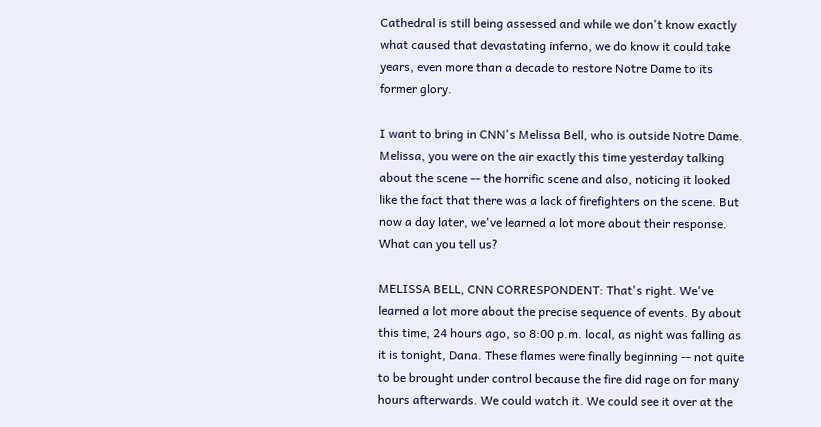Cathedral is still being assessed and while we don't know exactly what caused that devastating inferno, we do know it could take years, even more than a decade to restore Notre Dame to its former glory.

I want to bring in CNN's Melissa Bell, who is outside Notre Dame. Melissa, you were on the air exactly this time yesterday talking about the scene -- the horrific scene and also, noticing it looked like the fact that there was a lack of firefighters on the scene. But now a day later, we've learned a lot more about their response. What can you tell us?

MELISSA BELL, CNN CORRESPONDENT: That's right. We've learned a lot more about the precise sequence of events. By about this time, 24 hours ago, so 8:00 p.m. local, as night was falling as it is tonight, Dana. These flames were finally beginning -- not quite to be brought under control because the fire did rage on for many hours afterwards. We could watch it. We could see it over at the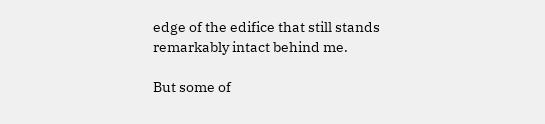edge of the edifice that still stands remarkably intact behind me.

But some of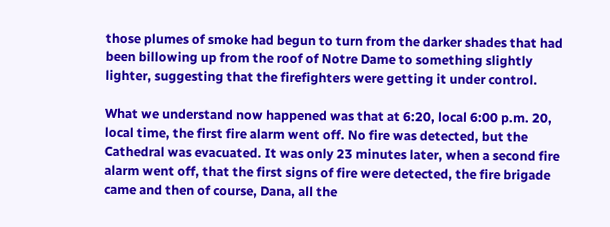those plumes of smoke had begun to turn from the darker shades that had been billowing up from the roof of Notre Dame to something slightly lighter, suggesting that the firefighters were getting it under control.

What we understand now happened was that at 6:20, local 6:00 p.m. 20, local time, the first fire alarm went off. No fire was detected, but the Cathedral was evacuated. It was only 23 minutes later, when a second fire alarm went off, that the first signs of fire were detected, the fire brigade came and then of course, Dana, all the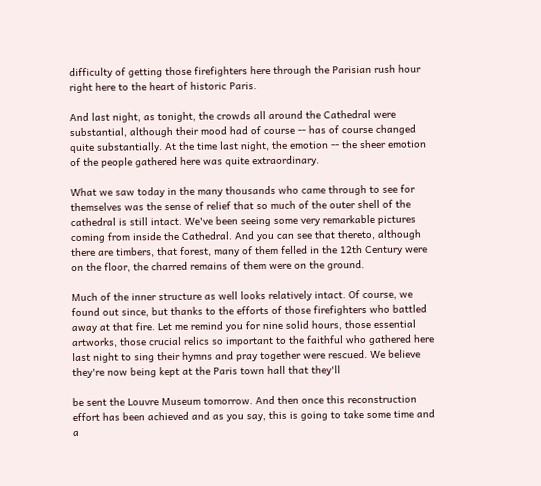difficulty of getting those firefighters here through the Parisian rush hour right here to the heart of historic Paris.

And last night, as tonight, the crowds all around the Cathedral were substantial, although their mood had of course -- has of course changed quite substantially. At the time last night, the emotion -- the sheer emotion of the people gathered here was quite extraordinary.

What we saw today in the many thousands who came through to see for themselves was the sense of relief that so much of the outer shell of the cathedral is still intact. We've been seeing some very remarkable pictures coming from inside the Cathedral. And you can see that thereto, although there are timbers, that forest, many of them felled in the 12th Century were on the floor, the charred remains of them were on the ground.

Much of the inner structure as well looks relatively intact. Of course, we found out since, but thanks to the efforts of those firefighters who battled away at that fire. Let me remind you for nine solid hours, those essential artworks, those crucial relics so important to the faithful who gathered here last night to sing their hymns and pray together were rescued. We believe they're now being kept at the Paris town hall that they'll

be sent the Louvre Museum tomorrow. And then once this reconstruction effort has been achieved and as you say, this is going to take some time and a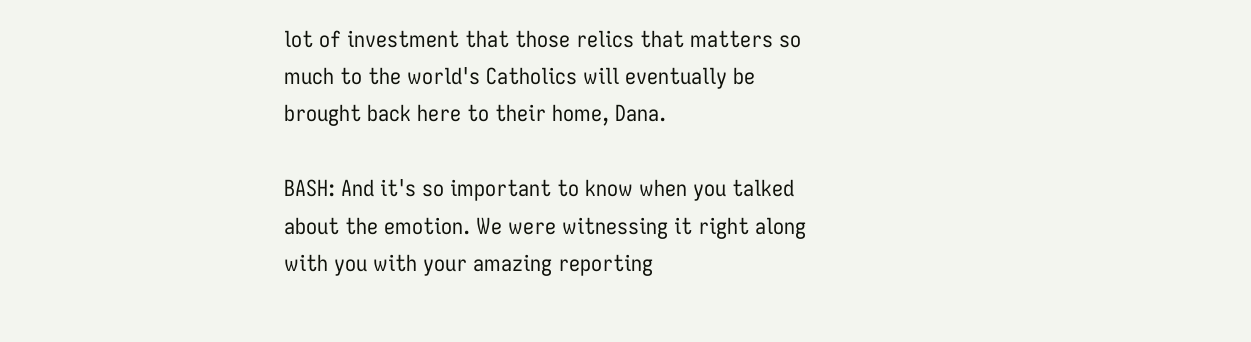lot of investment that those relics that matters so much to the world's Catholics will eventually be brought back here to their home, Dana.

BASH: And it's so important to know when you talked about the emotion. We were witnessing it right along with you with your amazing reporting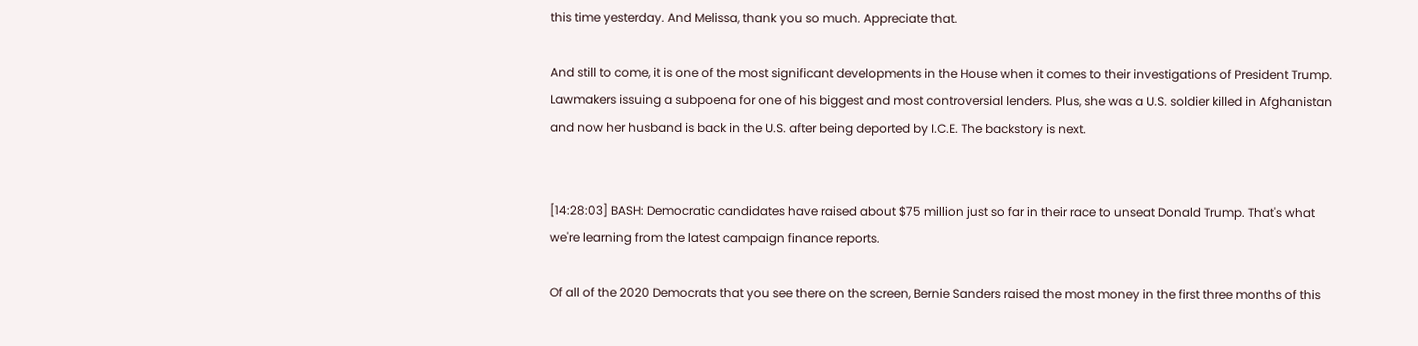this time yesterday. And Melissa, thank you so much. Appreciate that.

And still to come, it is one of the most significant developments in the House when it comes to their investigations of President Trump. Lawmakers issuing a subpoena for one of his biggest and most controversial lenders. Plus, she was a U.S. soldier killed in Afghanistan and now her husband is back in the U.S. after being deported by I.C.E. The backstory is next.


[14:28:03] BASH: Democratic candidates have raised about $75 million just so far in their race to unseat Donald Trump. That's what we're learning from the latest campaign finance reports.

Of all of the 2020 Democrats that you see there on the screen, Bernie Sanders raised the most money in the first three months of this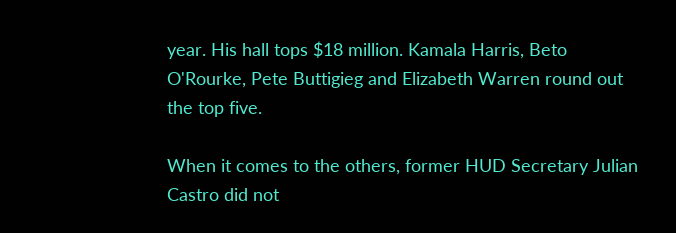year. His hall tops $18 million. Kamala Harris, Beto O'Rourke, Pete Buttigieg and Elizabeth Warren round out the top five.

When it comes to the others, former HUD Secretary Julian Castro did not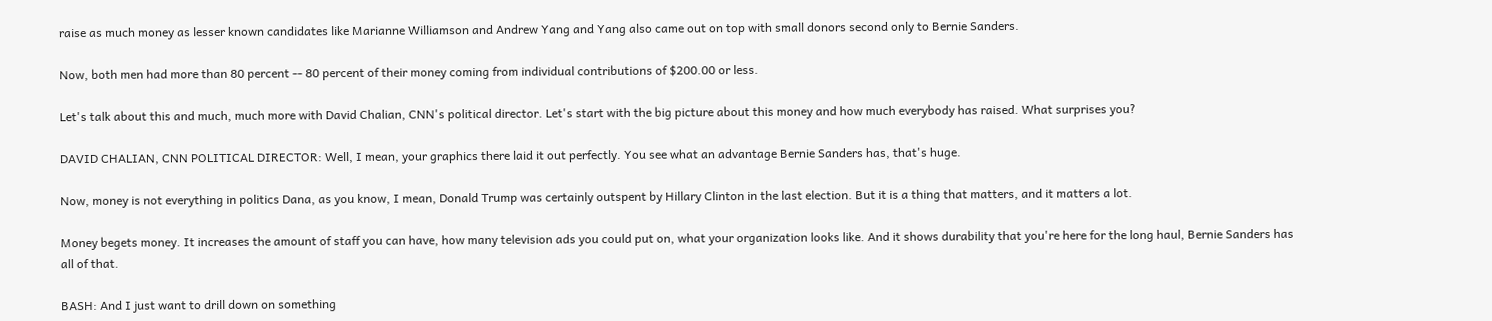raise as much money as lesser known candidates like Marianne Williamson and Andrew Yang and Yang also came out on top with small donors second only to Bernie Sanders.

Now, both men had more than 80 percent -- 80 percent of their money coming from individual contributions of $200.00 or less.

Let's talk about this and much, much more with David Chalian, CNN's political director. Let's start with the big picture about this money and how much everybody has raised. What surprises you?

DAVID CHALIAN, CNN POLITICAL DIRECTOR: Well, I mean, your graphics there laid it out perfectly. You see what an advantage Bernie Sanders has, that's huge.

Now, money is not everything in politics Dana, as you know, I mean, Donald Trump was certainly outspent by Hillary Clinton in the last election. But it is a thing that matters, and it matters a lot.

Money begets money. It increases the amount of staff you can have, how many television ads you could put on, what your organization looks like. And it shows durability that you're here for the long haul, Bernie Sanders has all of that.

BASH: And I just want to drill down on something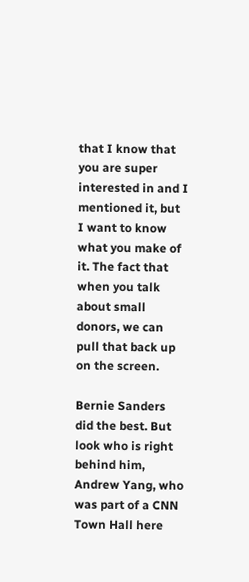that I know that you are super interested in and I mentioned it, but I want to know what you make of it. The fact that when you talk about small donors, we can pull that back up on the screen.

Bernie Sanders did the best. But look who is right behind him, Andrew Yang, who was part of a CNN Town Hall here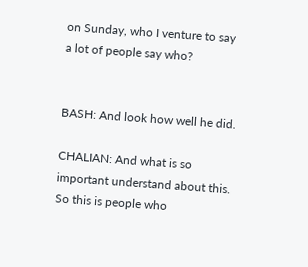on Sunday, who I venture to say a lot of people say who?


BASH: And look how well he did.

CHALIAN: And what is so important understand about this. So this is people who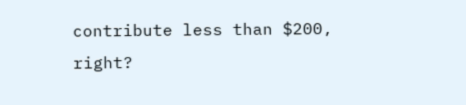contribute less than $200, right?